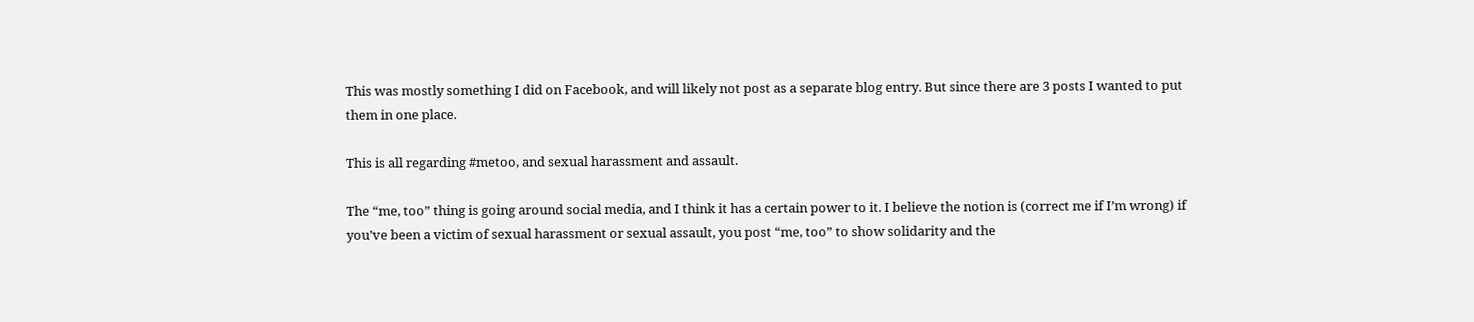This was mostly something I did on Facebook, and will likely not post as a separate blog entry. But since there are 3 posts I wanted to put them in one place.

This is all regarding #metoo, and sexual harassment and assault.

The “me, too” thing is going around social media, and I think it has a certain power to it. I believe the notion is (correct me if I’m wrong) if you’ve been a victim of sexual harassment or sexual assault, you post “me, too” to show solidarity and the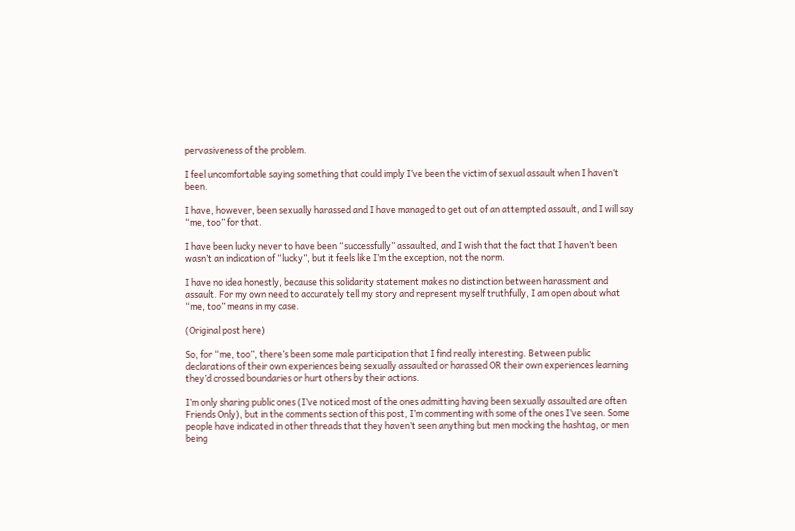pervasiveness of the problem.

I feel uncomfortable saying something that could imply I’ve been the victim of sexual assault when I haven’t been.

I have, however, been sexually harassed and I have managed to get out of an attempted assault, and I will say “me, too” for that.

I have been lucky never to have been “successfully” assaulted, and I wish that the fact that I haven’t been wasn’t an indication of “lucky”, but it feels like I’m the exception, not the norm.

I have no idea honestly, because this solidarity statement makes no distinction between harassment and assault. For my own need to accurately tell my story and represent myself truthfully, I am open about what “me, too” means in my case.

(Original post here)

So, for “me, too”, there’s been some male participation that I find really interesting. Between public declarations of their own experiences being sexually assaulted or harassed OR their own experiences learning they’d crossed boundaries or hurt others by their actions.

I’m only sharing public ones (I’ve noticed most of the ones admitting having been sexually assaulted are often Friends Only), but in the comments section of this post, I’m commenting with some of the ones I’ve seen. Some people have indicated in other threads that they haven’t seen anything but men mocking the hashtag, or men being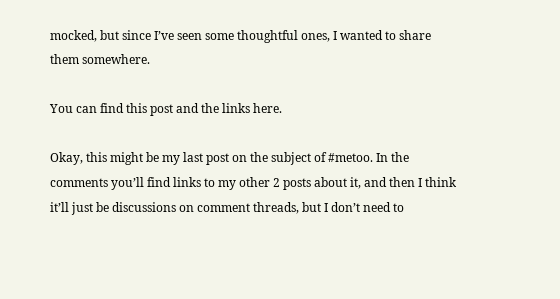mocked, but since I’ve seen some thoughtful ones, I wanted to share them somewhere.

You can find this post and the links here.

Okay, this might be my last post on the subject of #metoo. In the comments you’ll find links to my other 2 posts about it, and then I think it’ll just be discussions on comment threads, but I don’t need to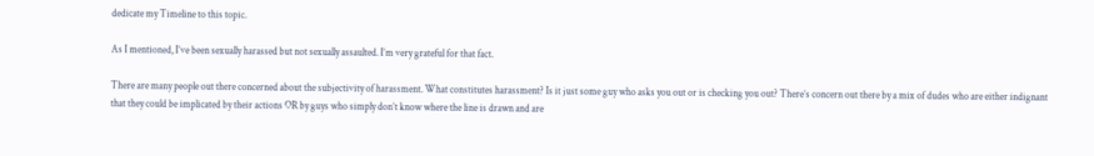dedicate my Timeline to this topic.

As I mentioned, I’ve been sexually harassed but not sexually assaulted. I’m very grateful for that fact.

There are many people out there concerned about the subjectivity of harassment. What constitutes harassment? Is it just some guy who asks you out or is checking you out? There’s concern out there by a mix of dudes who are either indignant that they could be implicated by their actions OR by guys who simply don’t know where the line is drawn and are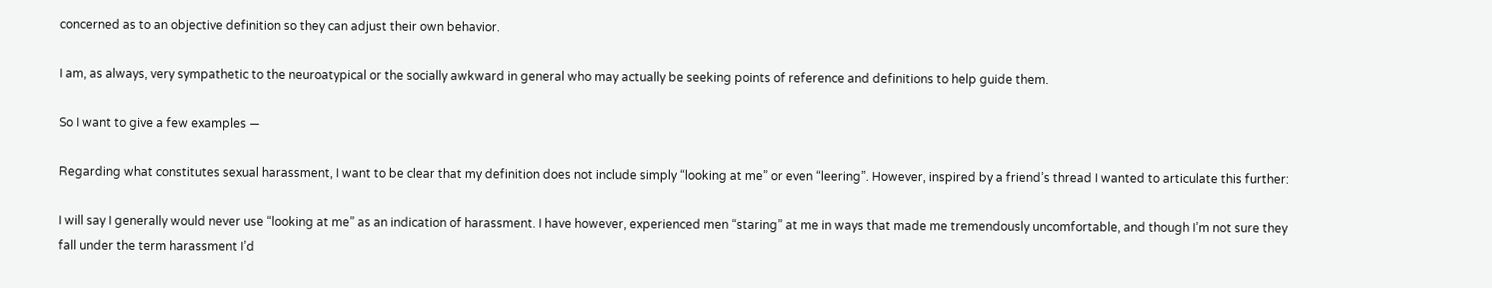concerned as to an objective definition so they can adjust their own behavior.

I am, as always, very sympathetic to the neuroatypical or the socially awkward in general who may actually be seeking points of reference and definitions to help guide them.

So I want to give a few examples —

Regarding what constitutes sexual harassment, I want to be clear that my definition does not include simply “looking at me” or even “leering”. However, inspired by a friend’s thread I wanted to articulate this further:

I will say I generally would never use “looking at me” as an indication of harassment. I have however, experienced men “staring” at me in ways that made me tremendously uncomfortable, and though I’m not sure they fall under the term harassment I’d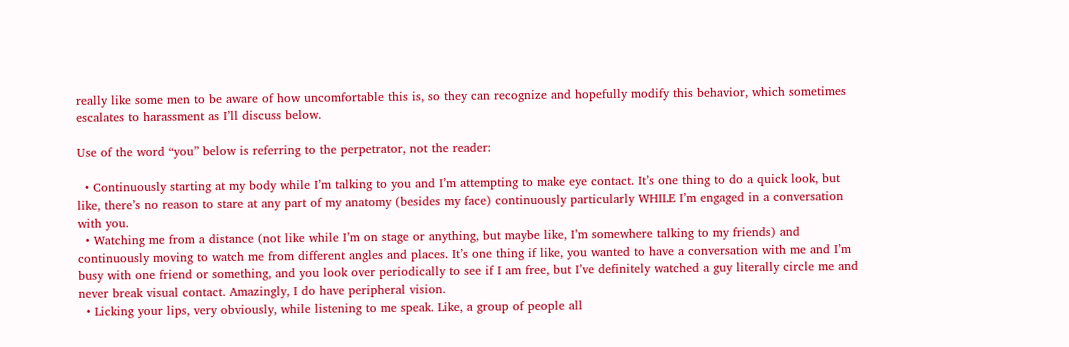really like some men to be aware of how uncomfortable this is, so they can recognize and hopefully modify this behavior, which sometimes escalates to harassment as I’ll discuss below.

Use of the word “you” below is referring to the perpetrator, not the reader:

  • Continuously starting at my body while I’m talking to you and I’m attempting to make eye contact. It’s one thing to do a quick look, but like, there’s no reason to stare at any part of my anatomy (besides my face) continuously particularly WHILE I’m engaged in a conversation with you.
  • Watching me from a distance (not like while I’m on stage or anything, but maybe like, I’m somewhere talking to my friends) and continuously moving to watch me from different angles and places. It’s one thing if like, you wanted to have a conversation with me and I’m busy with one friend or something, and you look over periodically to see if I am free, but I’ve definitely watched a guy literally circle me and never break visual contact. Amazingly, I do have peripheral vision.
  • Licking your lips, very obviously, while listening to me speak. Like, a group of people all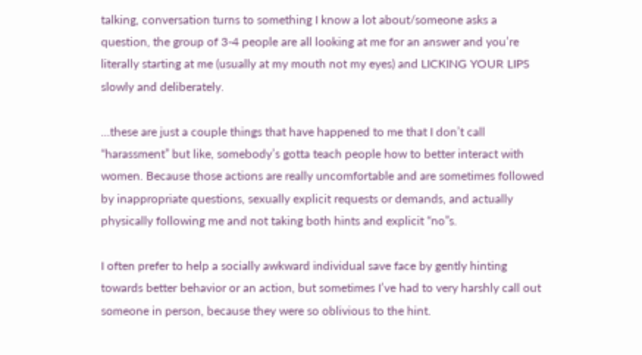talking, conversation turns to something I know a lot about/someone asks a question, the group of 3-4 people are all looking at me for an answer and you’re literally starting at me (usually at my mouth not my eyes) and LICKING YOUR LIPS slowly and deliberately.

…these are just a couple things that have happened to me that I don’t call “harassment” but like, somebody’s gotta teach people how to better interact with women. Because those actions are really uncomfortable and are sometimes followed by inappropriate questions, sexually explicit requests or demands, and actually physically following me and not taking both hints and explicit “no”s.

I often prefer to help a socially awkward individual save face by gently hinting towards better behavior or an action, but sometimes I’ve had to very harshly call out someone in person, because they were so oblivious to the hint.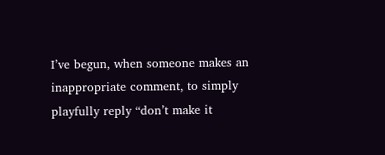I’ve begun, when someone makes an inappropriate comment, to simply playfully reply “don’t make it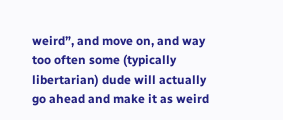weird”, and move on, and way too often some (typically libertarian) dude will actually go ahead and make it as weird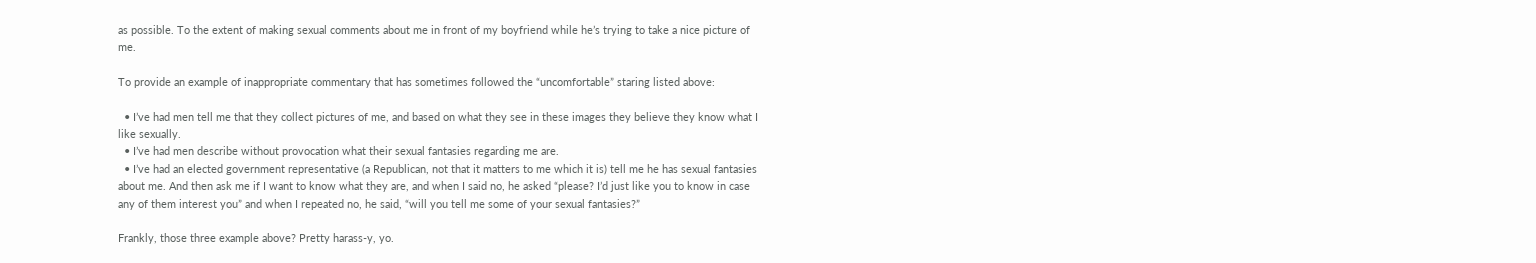as possible. To the extent of making sexual comments about me in front of my boyfriend while he’s trying to take a nice picture of me.

To provide an example of inappropriate commentary that has sometimes followed the “uncomfortable” staring listed above:

  • I’ve had men tell me that they collect pictures of me, and based on what they see in these images they believe they know what I like sexually.
  • I’ve had men describe without provocation what their sexual fantasies regarding me are.
  • I’ve had an elected government representative (a Republican, not that it matters to me which it is) tell me he has sexual fantasies about me. And then ask me if I want to know what they are, and when I said no, he asked “please? I’d just like you to know in case any of them interest you” and when I repeated no, he said, “will you tell me some of your sexual fantasies?”

Frankly, those three example above? Pretty harass-y, yo.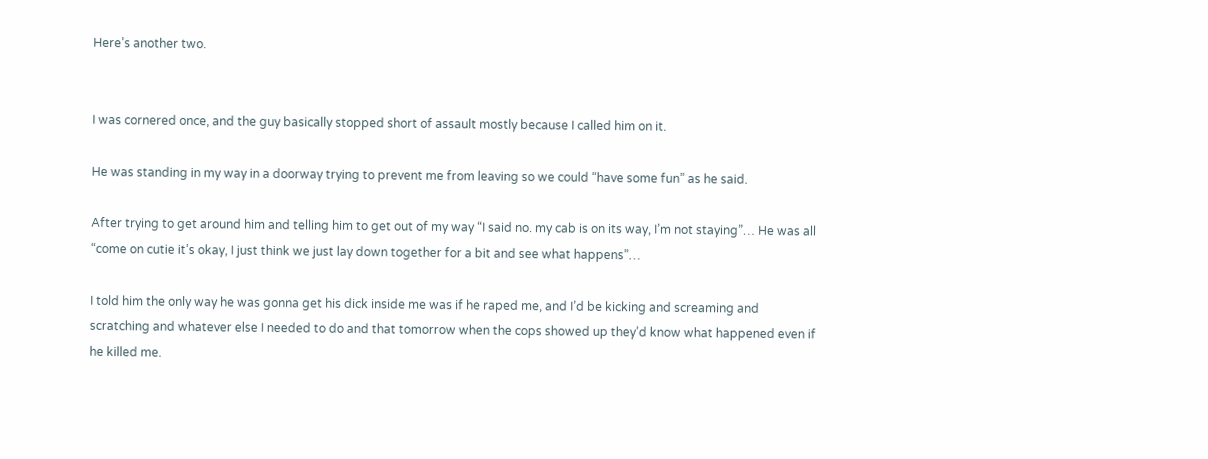Here’s another two.


I was cornered once, and the guy basically stopped short of assault mostly because I called him on it.

He was standing in my way in a doorway trying to prevent me from leaving so we could “have some fun” as he said.

After trying to get around him and telling him to get out of my way “I said no. my cab is on its way, I’m not staying”… He was all “come on cutie it’s okay, I just think we just lay down together for a bit and see what happens”…

I told him the only way he was gonna get his dick inside me was if he raped me, and I’d be kicking and screaming and scratching and whatever else I needed to do and that tomorrow when the cops showed up they’d know what happened even if he killed me.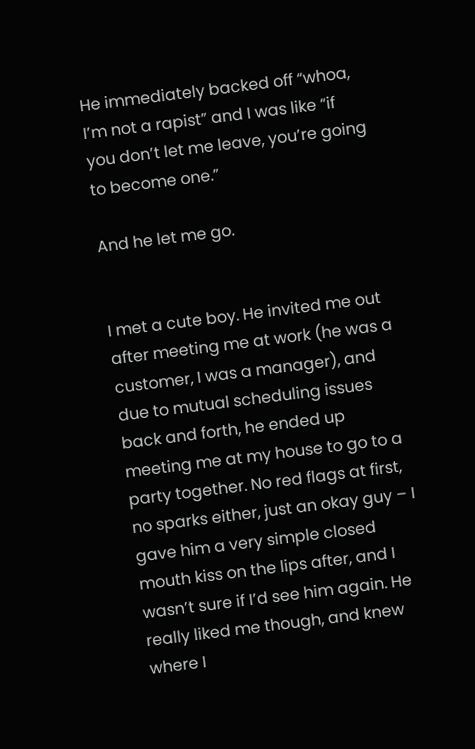He immediately backed off “whoa, I’m not a rapist” and I was like “if you don’t let me leave, you’re going to become one.”

And he let me go.


I met a cute boy. He invited me out after meeting me at work (he was a customer, I was a manager), and due to mutual scheduling issues back and forth, he ended up meeting me at my house to go to a party together. No red flags at first, no sparks either, just an okay guy – I gave him a very simple closed mouth kiss on the lips after, and I wasn’t sure if I’d see him again. He really liked me though, and knew where I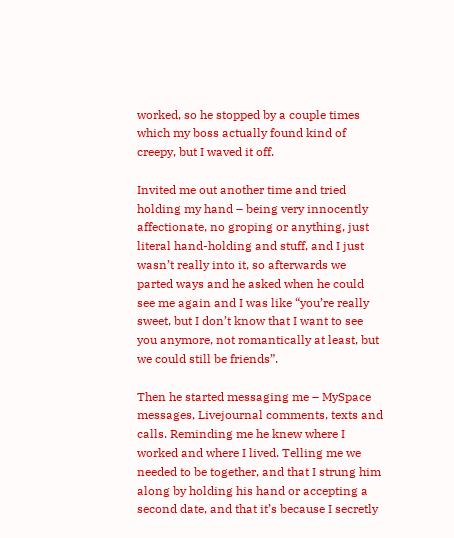worked, so he stopped by a couple times which my boss actually found kind of creepy, but I waved it off.

Invited me out another time and tried holding my hand – being very innocently affectionate, no groping or anything, just literal hand-holding and stuff, and I just wasn’t really into it, so afterwards we parted ways and he asked when he could see me again and I was like “you’re really sweet, but I don’t know that I want to see you anymore, not romantically at least, but we could still be friends”.

Then he started messaging me – MySpace messages, Livejournal comments, texts and calls. Reminding me he knew where I worked and where I lived. Telling me we needed to be together, and that I strung him along by holding his hand or accepting a second date, and that it’s because I secretly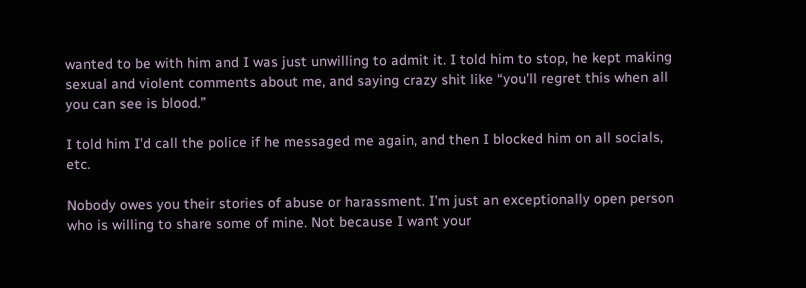wanted to be with him and I was just unwilling to admit it. I told him to stop, he kept making sexual and violent comments about me, and saying crazy shit like “you’ll regret this when all you can see is blood.”

I told him I’d call the police if he messaged me again, and then I blocked him on all socials, etc.

Nobody owes you their stories of abuse or harassment. I’m just an exceptionally open person who is willing to share some of mine. Not because I want your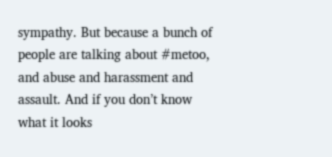sympathy. But because a bunch of people are talking about #metoo, and abuse and harassment and assault. And if you don’t know what it looks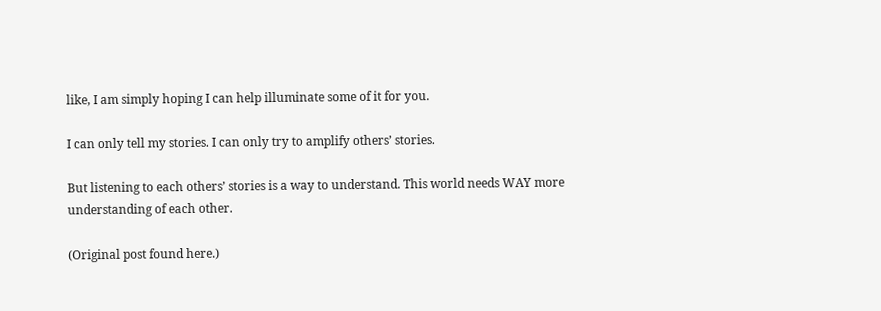like, I am simply hoping I can help illuminate some of it for you.

I can only tell my stories. I can only try to amplify others’ stories.

But listening to each others’ stories is a way to understand. This world needs WAY more understanding of each other.

(Original post found here.)